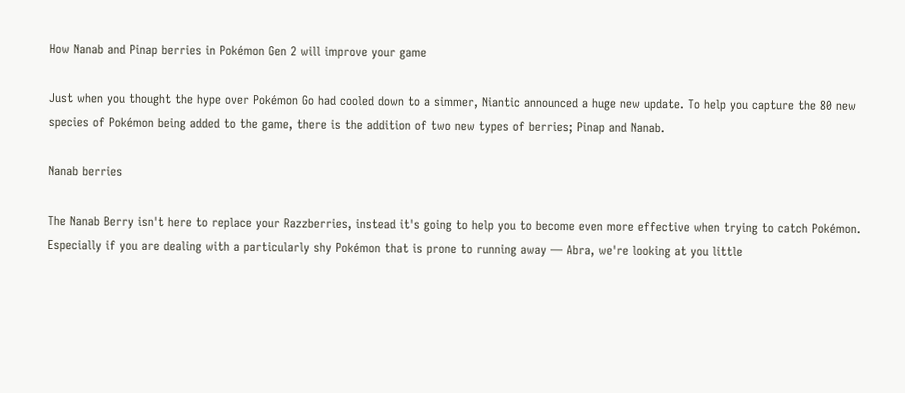How Nanab and Pinap berries in Pokémon Gen 2 will improve your game

Just when you thought the hype over Pokémon Go had cooled down to a simmer, Niantic announced a huge new update. To help you capture the 80 new species of Pokémon being added to the game, there is the addition of two new types of berries; Pinap and Nanab.

Nanab berries

The Nanab Berry isn't here to replace your Razzberries, instead it's going to help you to become even more effective when trying to catch Pokémon. Especially if you are dealing with a particularly shy Pokémon that is prone to running away — Abra, we're looking at you little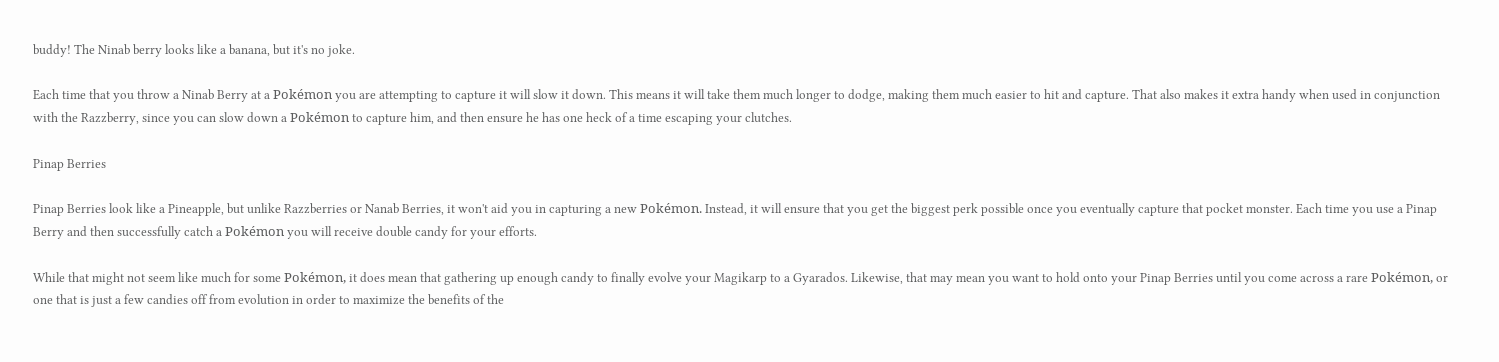buddy! The Ninab berry looks like a banana, but it's no joke.

Each time that you throw a Ninab Berry at a Pokémon you are attempting to capture it will slow it down. This means it will take them much longer to dodge, making them much easier to hit and capture. That also makes it extra handy when used in conjunction with the Razzberry, since you can slow down a Pokémon to capture him, and then ensure he has one heck of a time escaping your clutches.

Pinap Berries

Pinap Berries look like a Pineapple, but unlike Razzberries or Nanab Berries, it won't aid you in capturing a new Pokémon. Instead, it will ensure that you get the biggest perk possible once you eventually capture that pocket monster. Each time you use a Pinap Berry and then successfully catch a Pokémon you will receive double candy for your efforts.

While that might not seem like much for some Pokémon, it does mean that gathering up enough candy to finally evolve your Magikarp to a Gyarados. Likewise, that may mean you want to hold onto your Pinap Berries until you come across a rare Pokémon, or one that is just a few candies off from evolution in order to maximize the benefits of the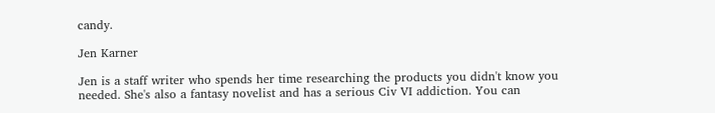candy.

Jen Karner

Jen is a staff writer who spends her time researching the products you didn't know you needed. She's also a fantasy novelist and has a serious Civ VI addiction. You can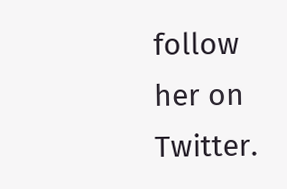follow her on Twitter.